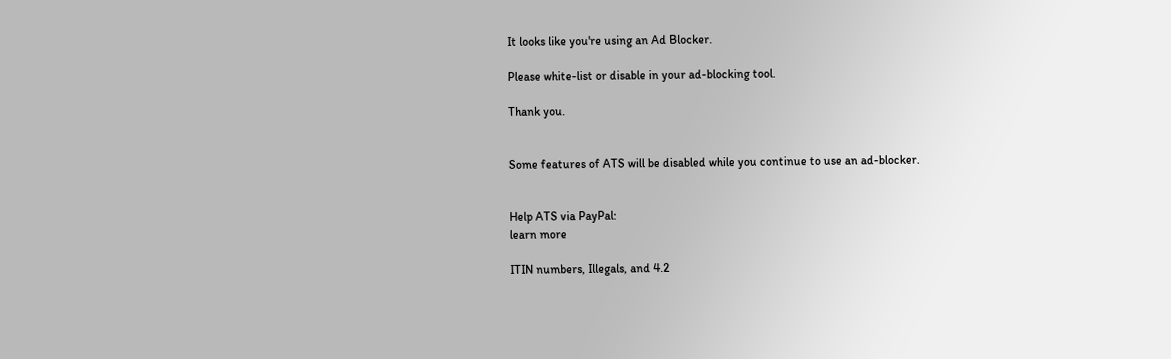It looks like you're using an Ad Blocker.

Please white-list or disable in your ad-blocking tool.

Thank you.


Some features of ATS will be disabled while you continue to use an ad-blocker.


Help ATS via PayPal:
learn more

ITIN numbers, Illegals, and 4.2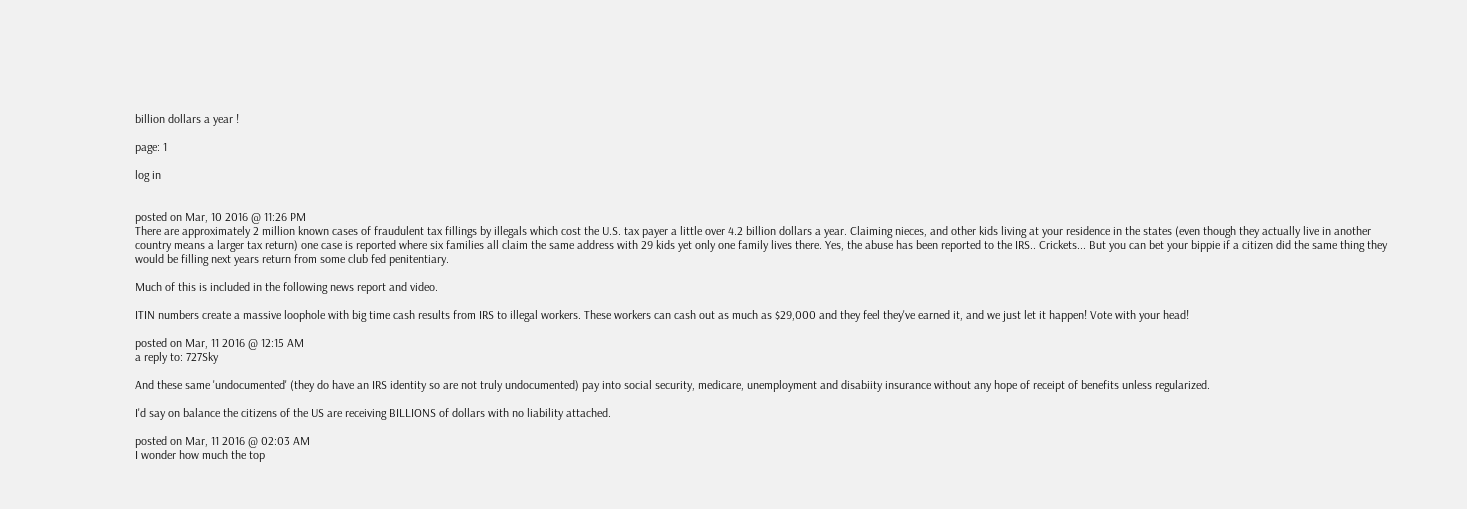billion dollars a year !

page: 1

log in


posted on Mar, 10 2016 @ 11:26 PM
There are approximately 2 million known cases of fraudulent tax fillings by illegals which cost the U.S. tax payer a little over 4.2 billion dollars a year. Claiming nieces, and other kids living at your residence in the states (even though they actually live in another country means a larger tax return) one case is reported where six families all claim the same address with 29 kids yet only one family lives there. Yes, the abuse has been reported to the IRS.. Crickets... But you can bet your bippie if a citizen did the same thing they would be filling next years return from some club fed penitentiary.

Much of this is included in the following news report and video.

ITIN numbers create a massive loophole with big time cash results from IRS to illegal workers. These workers can cash out as much as $29,000 and they feel they've earned it, and we just let it happen! Vote with your head!

posted on Mar, 11 2016 @ 12:15 AM
a reply to: 727Sky

And these same 'undocumented' (they do have an IRS identity so are not truly undocumented) pay into social security, medicare, unemployment and disabiity insurance without any hope of receipt of benefits unless regularized.

I'd say on balance the citizens of the US are receiving BILLIONS of dollars with no liability attached.

posted on Mar, 11 2016 @ 02:03 AM
I wonder how much the top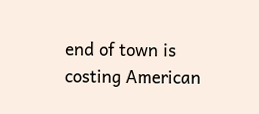end of town is costing American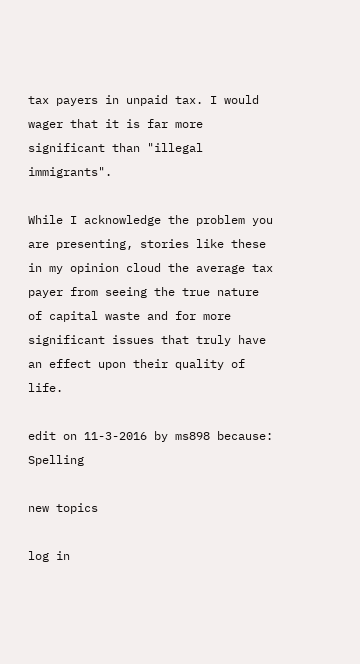tax payers in unpaid tax. I would wager that it is far more significant than "illegal immigrants".

While I acknowledge the problem you are presenting, stories like these in my opinion cloud the average tax payer from seeing the true nature of capital waste and for more significant issues that truly have an effect upon their quality of life.

edit on 11-3-2016 by ms898 because: Spelling

new topics

log in